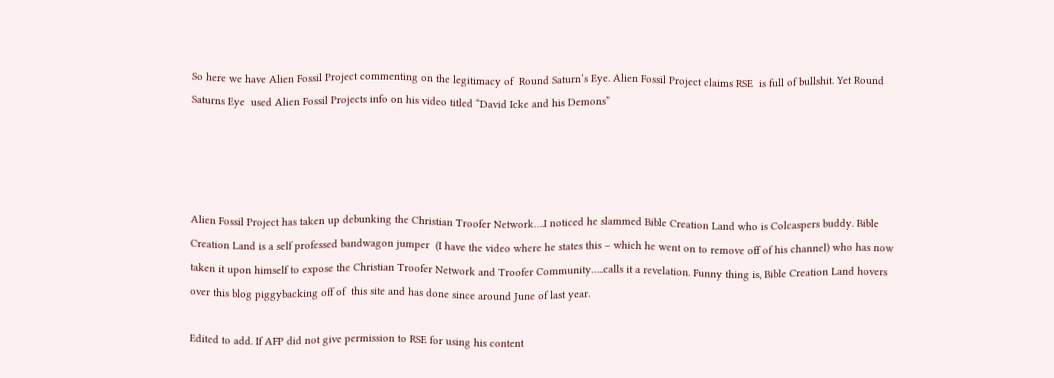So here we have Alien Fossil Project commenting on the legitimacy of  Round Saturn’s Eye. Alien Fossil Project claims RSE  is full of bullshit. Yet Round Saturns Eye  used Alien Fossil Projects info on his video titled “David Icke and his Demons”




Alien Fossil Project has taken up debunking the Christian Troofer Network….I noticed he slammed Bible Creation Land who is Colcaspers buddy. Bible Creation Land is a self professed bandwagon jumper  (I have the video where he states this – which he went on to remove off of his channel) who has now taken it upon himself to expose the Christian Troofer Network and Troofer Community…..calls it a revelation. Funny thing is, Bible Creation Land hovers over this blog piggybacking off of  this site and has done since around June of last year.

Edited to add. If AFP did not give permission to RSE for using his content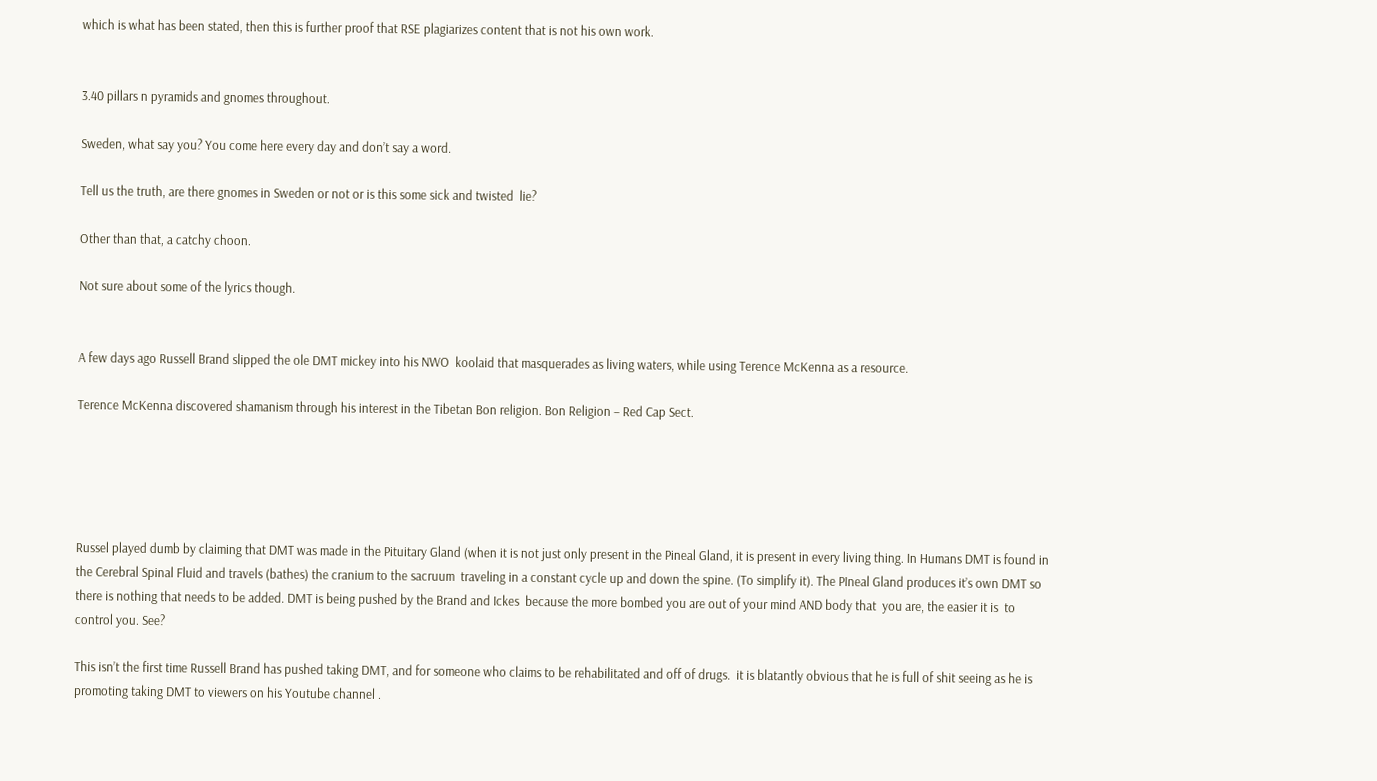which is what has been stated, then this is further proof that RSE plagiarizes content that is not his own work.


3.40 pillars n pyramids and gnomes throughout.

Sweden, what say you? You come here every day and don’t say a word.

Tell us the truth, are there gnomes in Sweden or not or is this some sick and twisted  lie?

Other than that, a catchy choon.

Not sure about some of the lyrics though.


A few days ago Russell Brand slipped the ole DMT mickey into his NWO  koolaid that masquerades as living waters, while using Terence McKenna as a resource.

Terence McKenna discovered shamanism through his interest in the Tibetan Bon religion. Bon Religion – Red Cap Sect.





Russel played dumb by claiming that DMT was made in the Pituitary Gland (when it is not just only present in the Pineal Gland, it is present in every living thing. In Humans DMT is found in the Cerebral Spinal Fluid and travels (bathes) the cranium to the sacruum  traveling in a constant cycle up and down the spine. (To simplify it). The PIneal Gland produces it’s own DMT so there is nothing that needs to be added. DMT is being pushed by the Brand and Ickes  because the more bombed you are out of your mind AND body that  you are, the easier it is  to control you. See?

This isn’t the first time Russell Brand has pushed taking DMT, and for someone who claims to be rehabilitated and off of drugs.  it is blatantly obvious that he is full of shit seeing as he is promoting taking DMT to viewers on his Youtube channel .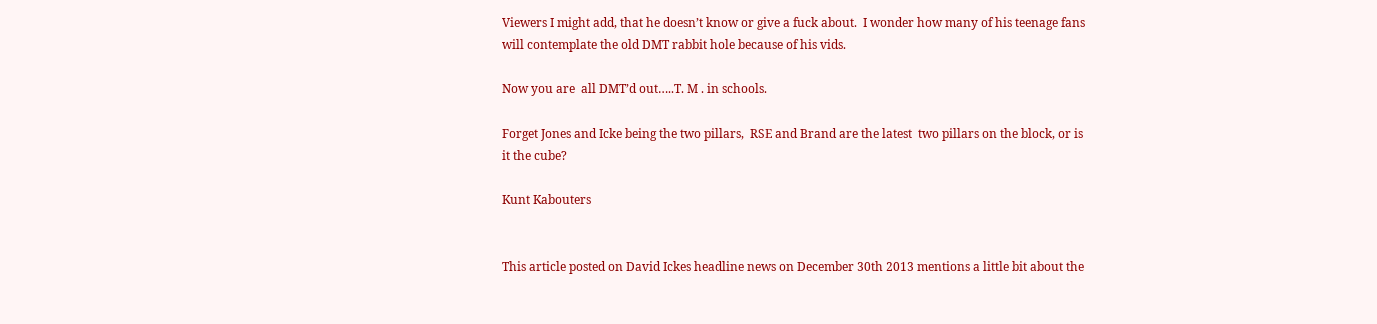Viewers I might add, that he doesn’t know or give a fuck about.  I wonder how many of his teenage fans will contemplate the old DMT rabbit hole because of his vids.

Now you are  all DMT’d out…..T. M . in schools.

Forget Jones and Icke being the two pillars,  RSE and Brand are the latest  two pillars on the block, or is it the cube?

Kunt Kabouters


This article posted on David Ickes headline news on December 30th 2013 mentions a little bit about the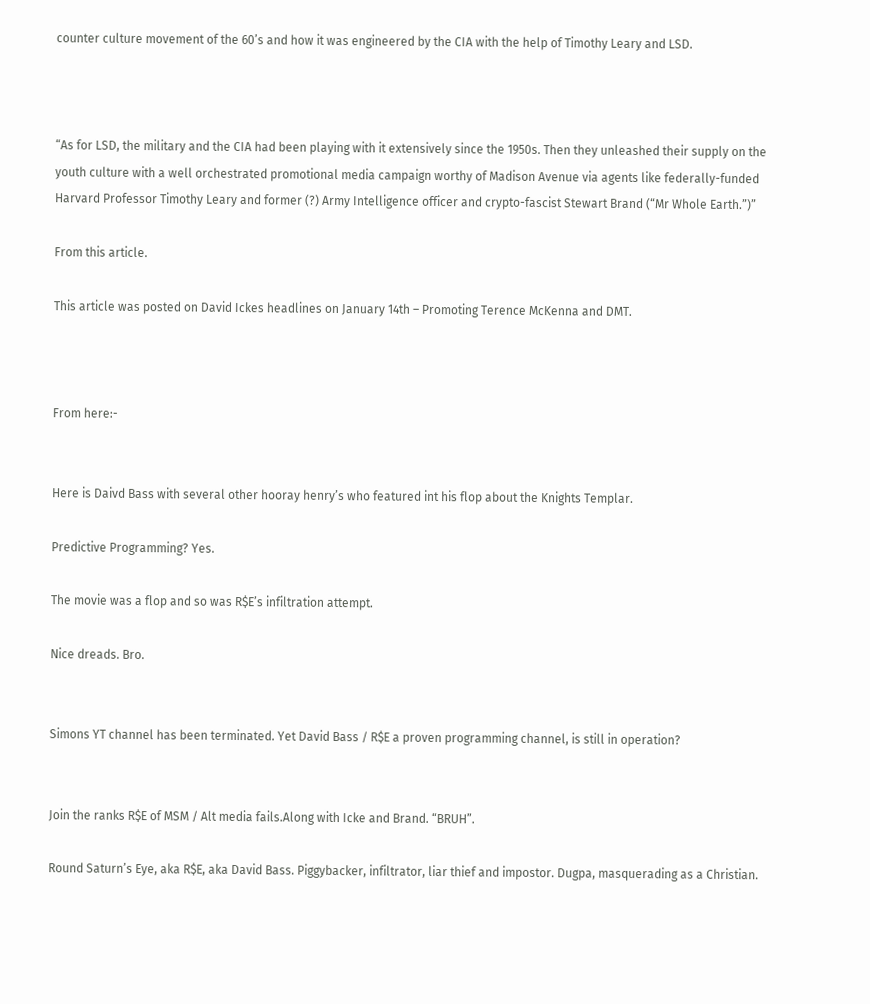counter culture movement of the 60’s and how it was engineered by the CIA with the help of Timothy Leary and LSD.



“As for LSD, the military and the CIA had been playing with it extensively since the 1950s. Then they unleashed their supply on the youth culture with a well orchestrated promotional media campaign worthy of Madison Avenue via agents like federally-funded Harvard Professor Timothy Leary and former (?) Army Intelligence officer and crypto-fascist Stewart Brand (“Mr Whole Earth.”)”

From this article.

This article was posted on David Ickes headlines on January 14th – Promoting Terence McKenna and DMT.



From here:-


Here is Daivd Bass with several other hooray henry’s who featured int his flop about the Knights Templar.

Predictive Programming? Yes.

The movie was a flop and so was R$E’s infiltration attempt.

Nice dreads. Bro.


Simons YT channel has been terminated. Yet David Bass / R$E a proven programming channel, is still in operation?


Join the ranks R$E of MSM / Alt media fails.Along with Icke and Brand. “BRUH”.

Round Saturn’s Eye, aka R$E, aka David Bass. Piggybacker, infiltrator, liar thief and impostor. Dugpa, masquerading as a Christian.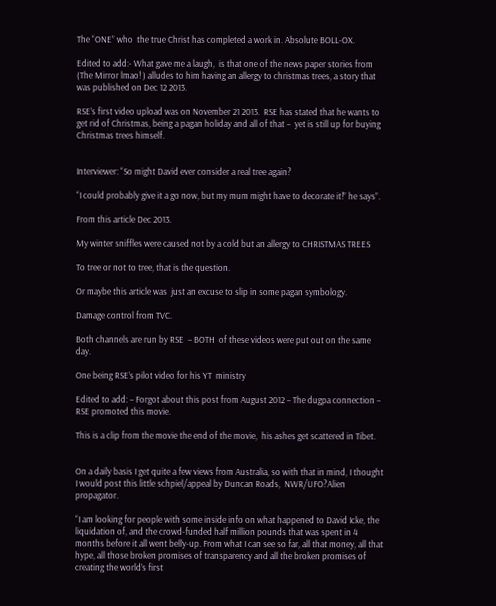The “ONE” who  the true Christ has completed a work in. Absolute BOLL-OX.

Edited to add:- What gave me a laugh,  is that one of the news paper stories from (The Mirror lmao! ) alludes to him having an allergy to christmas trees, a story that was published on Dec 12 2013.

RSE’s first video upload was on November 21 2013.  RSE has stated that he wants to get rid of Christmas, being a pagan holiday and all of that –  yet is still up for buying Christmas trees himself.


Interviewer: “So might David ever consider a real tree again?

“I could probably give it a go now, but my mum might have to decorate it!” he says”.

From this article Dec 2013.

My winter sniffles were caused not by a cold but an allergy to CHRISTMAS TREES

To tree or not to tree, that is the question.

Or maybe this article was  just an excuse to slip in some pagan symbology.

Damage control from TVC.

Both channels are run by RSE  – BOTH  of these videos were put out on the same day.

One being RSE’s pilot video for his YT  ministry

Edited to add: – Forgot about this post from August 2012 – The dugpa connection – RSE promoted this movie.

This is a clip from the movie the end of the movie,  his ashes get scattered in Tibet.


On a daily basis I get quite a few views from Australia, so with that in mind, I thought I would post this little schpiel/appeal by Duncan Roads,  NWR/UFO?Alien propagator.

“I am looking for people with some inside info on what happened to David Icke, the liquidation of, and the crowd-funded half million pounds that was spent in 4 months before it all went belly-up. From what I can see so far, all that money, all that hype, all those broken promises of transparency and all the broken promises of creating the world’s first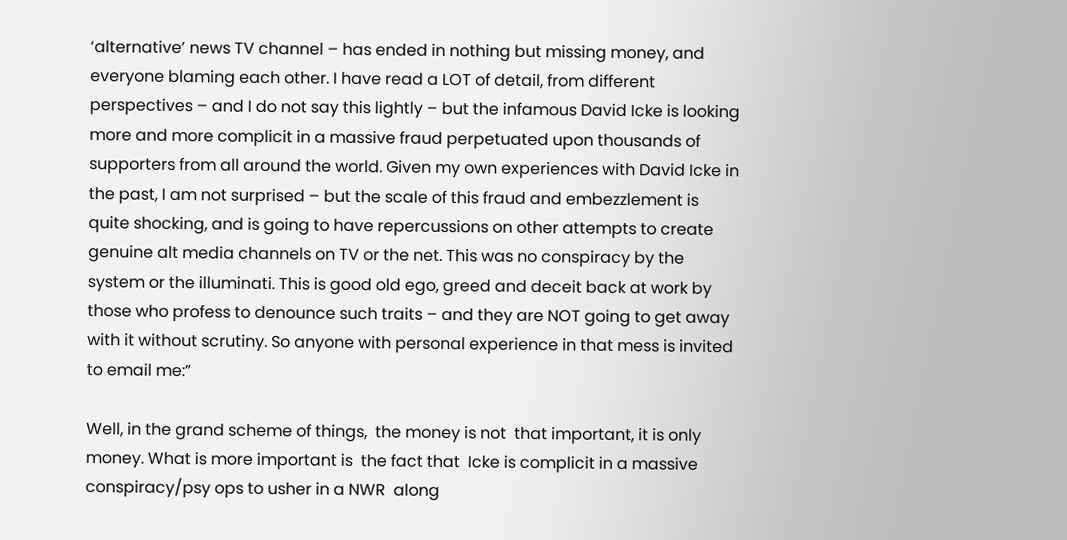‘alternative’ news TV channel – has ended in nothing but missing money, and everyone blaming each other. I have read a LOT of detail, from different perspectives – and I do not say this lightly – but the infamous David Icke is looking more and more complicit in a massive fraud perpetuated upon thousands of supporters from all around the world. Given my own experiences with David Icke in the past, I am not surprised – but the scale of this fraud and embezzlement is quite shocking, and is going to have repercussions on other attempts to create genuine alt media channels on TV or the net. This was no conspiracy by the system or the illuminati. This is good old ego, greed and deceit back at work by those who profess to denounce such traits – and they are NOT going to get away with it without scrutiny. So anyone with personal experience in that mess is invited to email me:”

Well, in the grand scheme of things,  the money is not  that important, it is only money. What is more important is  the fact that  Icke is complicit in a massive conspiracy/psy ops to usher in a NWR  along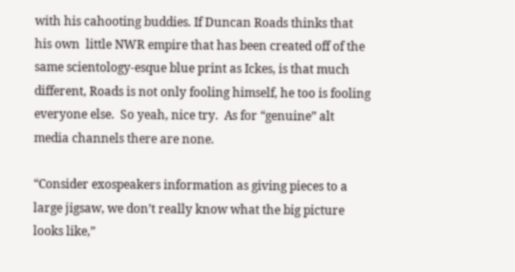with his cahooting buddies. If Duncan Roads thinks that his own  little NWR empire that has been created off of the same scientology-esque blue print as Ickes, is that much different, Roads is not only fooling himself, he too is fooling everyone else.  So yeah, nice try.  As for “genuine” alt media channels there are none.

“Consider exospeakers information as giving pieces to a large jigsaw, we don’t really know what the big picture looks like,”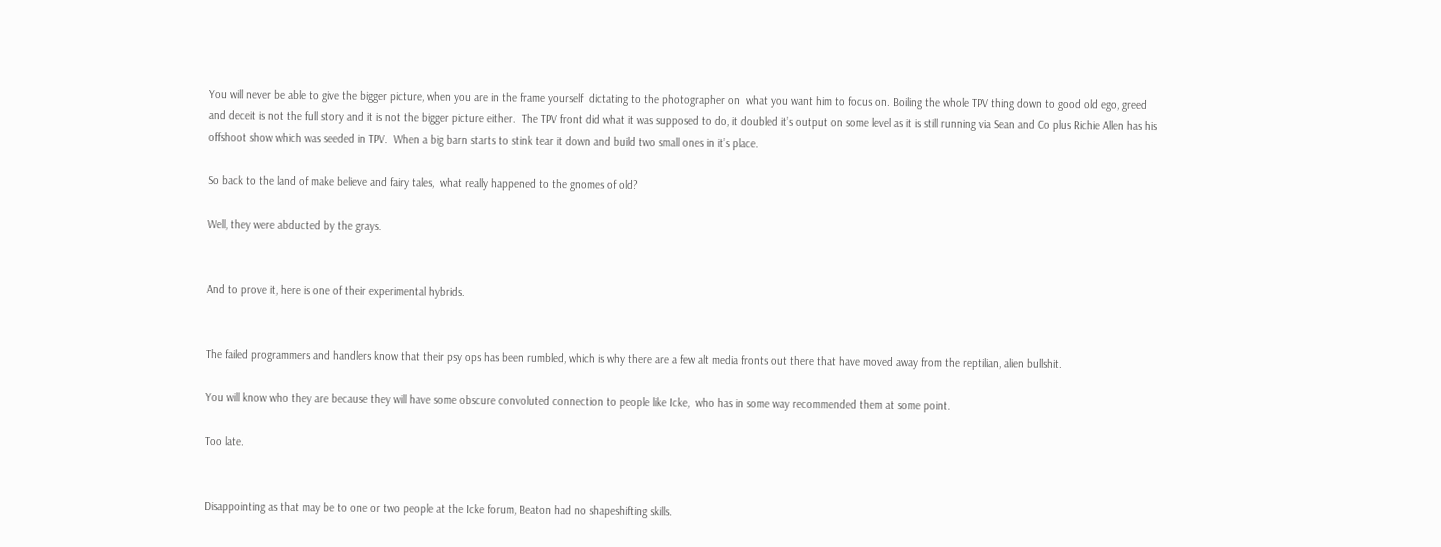You will never be able to give the bigger picture, when you are in the frame yourself  dictating to the photographer on  what you want him to focus on. Boiling the whole TPV thing down to good old ego, greed and deceit is not the full story and it is not the bigger picture either.  The TPV front did what it was supposed to do, it doubled it’s output on some level as it is still running via Sean and Co plus Richie Allen has his offshoot show which was seeded in TPV.  When a big barn starts to stink tear it down and build two small ones in it’s place.

So back to the land of make believe and fairy tales,  what really happened to the gnomes of old?

Well, they were abducted by the grays.


And to prove it, here is one of their experimental hybrids.


The failed programmers and handlers know that their psy ops has been rumbled, which is why there are a few alt media fronts out there that have moved away from the reptilian, alien bullshit.

You will know who they are because they will have some obscure convoluted connection to people like Icke,  who has in some way recommended them at some point.

Too late.


Disappointing as that may be to one or two people at the Icke forum, Beaton had no shapeshifting skills.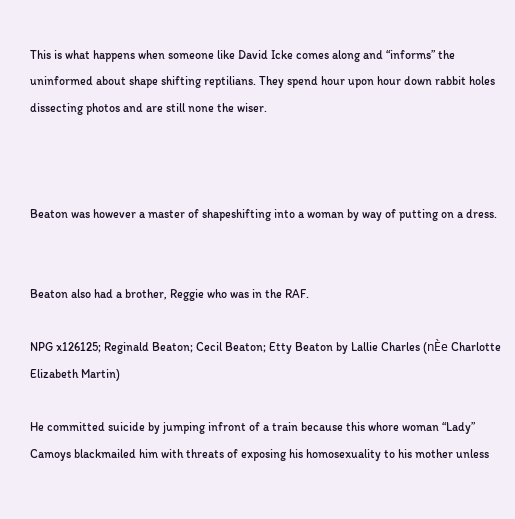This is what happens when someone like David Icke comes along and “informs” the uninformed about shape shifting reptilians. They spend hour upon hour down rabbit holes dissecting photos and are still none the wiser.



Beaton was however a master of shapeshifting into a woman by way of putting on a dress.


Beaton also had a brother, Reggie who was in the RAF.

NPG x126125; Reginald Beaton; Cecil Beaton; Etty Beaton by Lallie Charles (nÈe Charlotte Elizabeth Martin)

He committed suicide by jumping infront of a train because this whore woman “Lady” Camoys blackmailed him with threats of exposing his homosexuality to his mother unless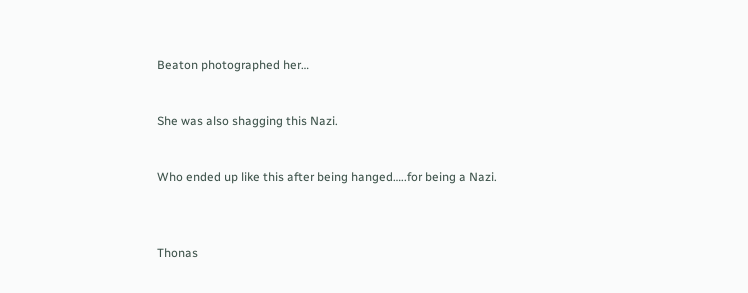Beaton photographed her…


She was also shagging this Nazi.


Who ended up like this after being hanged…..for being a Nazi.



Thonas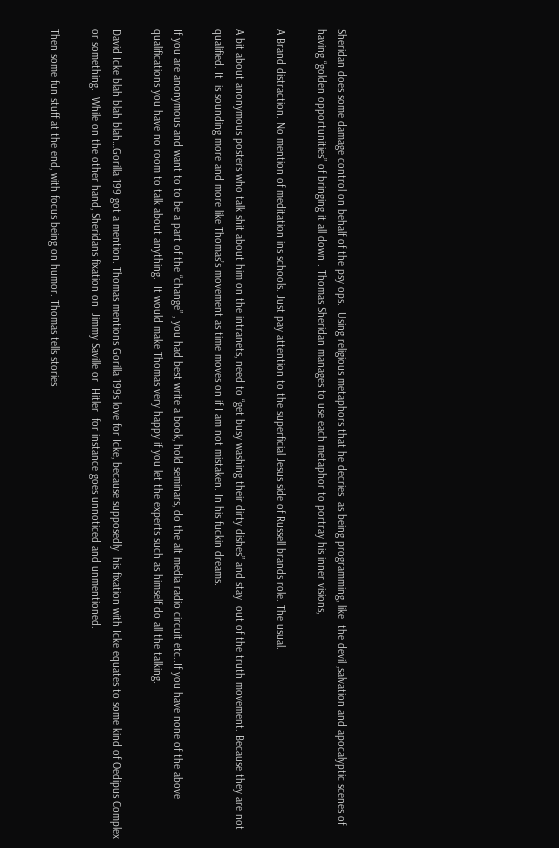Sheridan does some damage control on behalf of the psy ops.  Using religious metaphors that he decries  as being programming, like  the devil ,salvation and apocalyptic scenes of having “golden opportunities” of bringing it all down . Thomas Sheridan manages to use each metaphor to portray his inner visions,

A Brand distraction. No mention of meditation ins schools. Just pay attention to the superficial Jesus side of Russell brands role. The usual.

A bit about anonymous posters who talk shit about him on the intranets, need to “get busy washing their dirty dishes” and stay  out of the truth movement. Because they are not qualified. It  is sounding more and more like Thomas’s movement as time moves on if I am not mistaken. In his fuckin dreams.

If you are anonymous and want to to be a part of the “change” , you had best write a book, hold seminars, do the alt media radio circuit etc..If you have none of the above qualifications you have no room to talk about anything.  It would make Thomas very happy if you let the experts such as himself do all the talking.

David Icke blah blah blah…Gorilla 199 got a mention. Thomas mentions Gorilla 199s love for Icke, because supposedly  his fixation with Icke equates to some kind of Oedipus Complex or something.  While on the other hand, Sheridans fixation on  Jimmy Saville or  Hitler  for instance goes unnoticed and unmentioned.

Then some fun stuff at the end, with focus being on humor. Thomas tells stories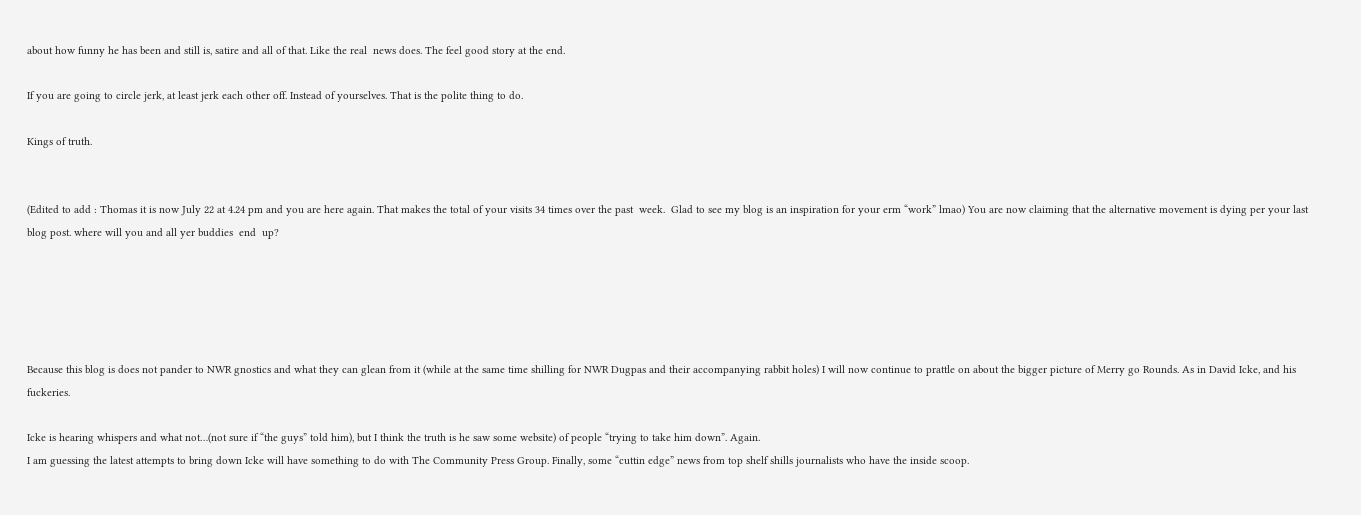about how funny he has been and still is, satire and all of that. Like the real  news does. The feel good story at the end.

If you are going to circle jerk, at least jerk each other off. Instead of yourselves. That is the polite thing to do.

Kings of truth.


(Edited to add : Thomas it is now July 22 at 4.24 pm and you are here again. That makes the total of your visits 34 times over the past  week.  Glad to see my blog is an inspiration for your erm “work” lmao) You are now claiming that the alternative movement is dying per your last blog post. where will you and all yer buddies  end  up?





Because this blog is does not pander to NWR gnostics and what they can glean from it (while at the same time shilling for NWR Dugpas and their accompanying rabbit holes) I will now continue to prattle on about the bigger picture of Merry go Rounds. As in David Icke, and his fuckeries.

Icke is hearing whispers and what not…(not sure if “the guys” told him), but I think the truth is he saw some website) of people “trying to take him down”. Again.
I am guessing the latest attempts to bring down Icke will have something to do with The Community Press Group. Finally, some “cuttin edge” news from top shelf shills journalists who have the inside scoop.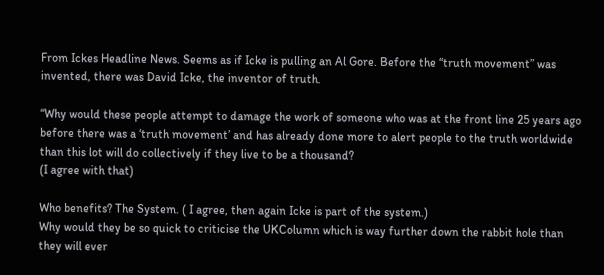From Ickes Headline News. Seems as if Icke is pulling an Al Gore. Before the “truth movement” was invented, there was David Icke, the inventor of truth.

“Why would these people attempt to damage the work of someone who was at the front line 25 years ago before there was a ‘truth movement’ and has already done more to alert people to the truth worldwide than this lot will do collectively if they live to be a thousand?
(I agree with that)

Who benefits? The System. ( I agree, then again Icke is part of the system.)
Why would they be so quick to criticise the UKColumn which is way further down the rabbit hole than they will ever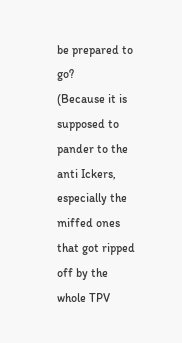be prepared to go?
(Because it is supposed to pander to the anti Ickers, especially the miffed ones that got ripped off by the whole TPV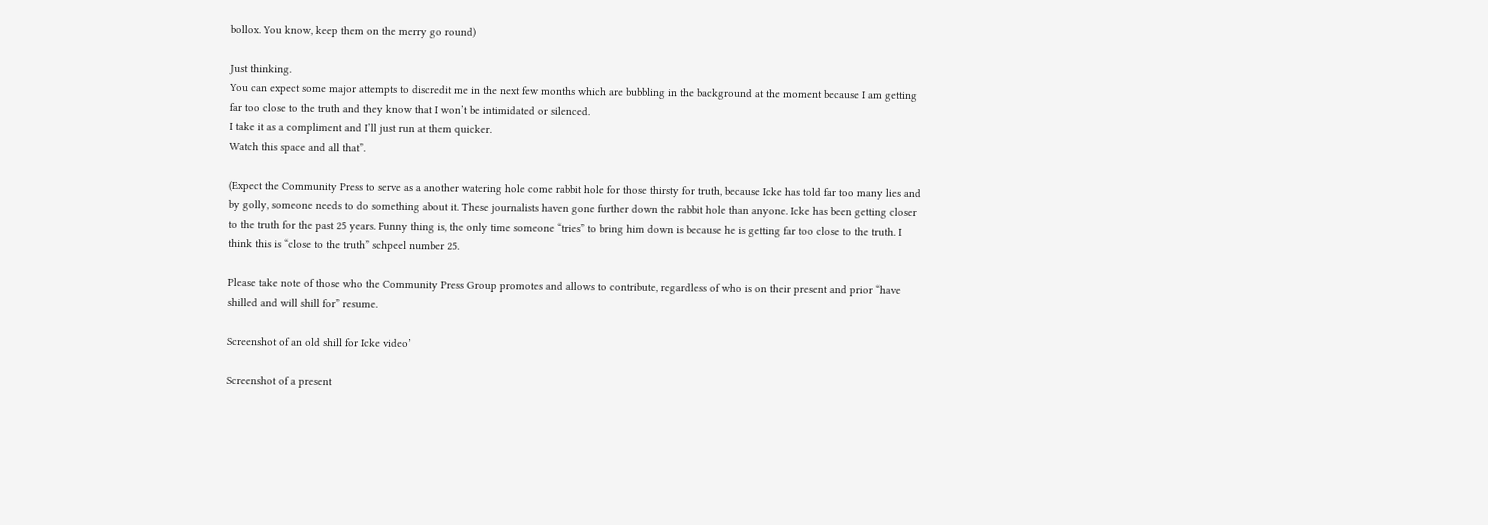bollox. You know, keep them on the merry go round)

Just thinking.
You can expect some major attempts to discredit me in the next few months which are bubbling in the background at the moment because I am getting far too close to the truth and they know that I won’t be intimidated or silenced.
I take it as a compliment and I’ll just run at them quicker.
Watch this space and all that”.

(Expect the Community Press to serve as a another watering hole come rabbit hole for those thirsty for truth, because Icke has told far too many lies and by golly, someone needs to do something about it. These journalists haven gone further down the rabbit hole than anyone. Icke has been getting closer to the truth for the past 25 years. Funny thing is, the only time someone “tries” to bring him down is because he is getting far too close to the truth. I think this is “close to the truth” schpeel number 25.

Please take note of those who the Community Press Group promotes and allows to contribute, regardless of who is on their present and prior “have shilled and will shill for” resume.

Screenshot of an old shill for Icke video’

Screenshot of a present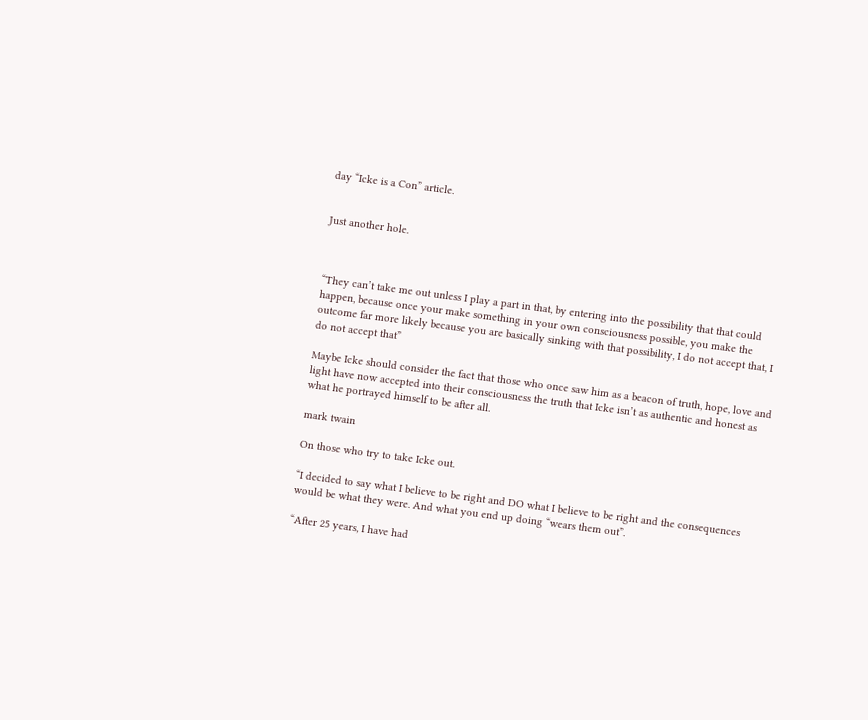day “Icke is a Con” article.


Just another hole.



“They can’t take me out unless I play a part in that, by entering into the possibility that that could happen, because once your make something in your own consciousness possible, you make the outcome far more likely because you are basically sinking with that possibility, I do not accept that, I do not accept that”

Maybe Icke should consider the fact that those who once saw him as a beacon of truth, hope, love and light have now accepted into their consciousness the truth that Icke isn’t as authentic and honest as what he portrayed himself to be after all.

mark twain

On those who try to take Icke out.

“I decided to say what I believe to be right and DO what I believe to be right and the consequences would be what they were. And what you end up doing “wears them out”.

“After 25 years, I have had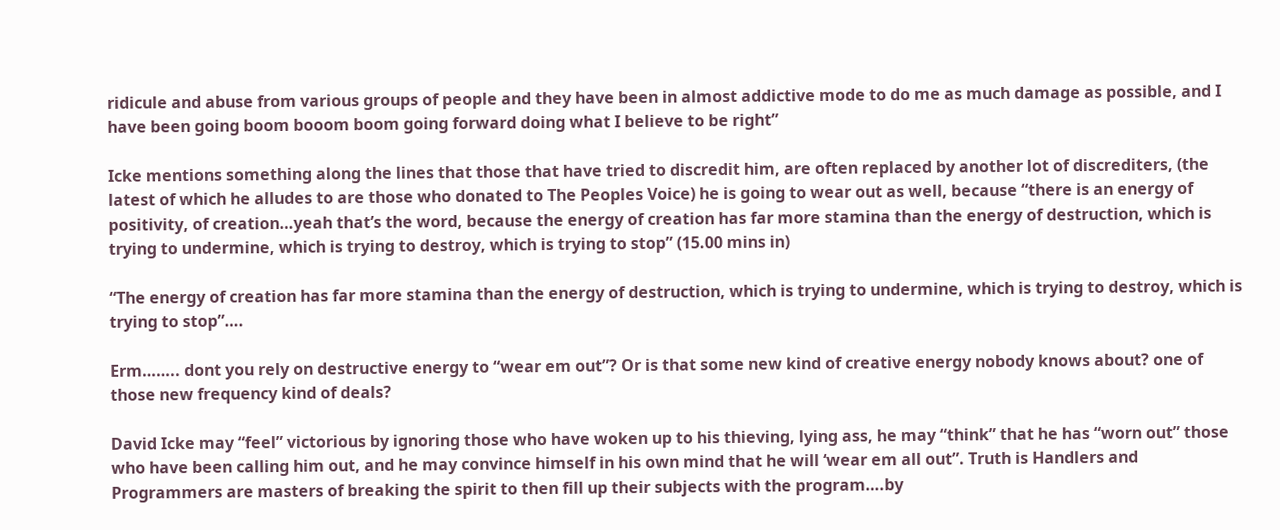ridicule and abuse from various groups of people and they have been in almost addictive mode to do me as much damage as possible, and I have been going boom booom boom going forward doing what I believe to be right”

Icke mentions something along the lines that those that have tried to discredit him, are often replaced by another lot of discrediters, (the latest of which he alludes to are those who donated to The Peoples Voice) he is going to wear out as well, because “there is an energy of positivity, of creation…yeah that’s the word, because the energy of creation has far more stamina than the energy of destruction, which is trying to undermine, which is trying to destroy, which is trying to stop” (15.00 mins in)

“The energy of creation has far more stamina than the energy of destruction, which is trying to undermine, which is trying to destroy, which is trying to stop”….

Erm…….. dont you rely on destructive energy to “wear em out”? Or is that some new kind of creative energy nobody knows about? one of those new frequency kind of deals?

David Icke may “feel” victorious by ignoring those who have woken up to his thieving, lying ass, he may “think” that he has “worn out” those who have been calling him out, and he may convince himself in his own mind that he will ‘wear em all out”. Truth is Handlers and Programmers are masters of breaking the spirit to then fill up their subjects with the program….by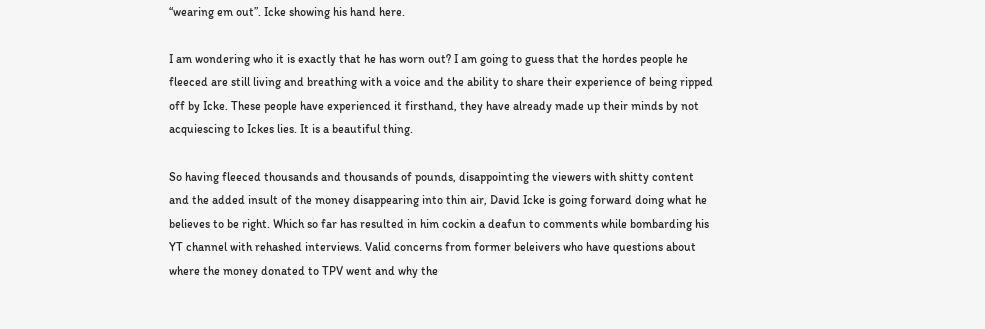“wearing em out”. Icke showing his hand here.

I am wondering who it is exactly that he has worn out? I am going to guess that the hordes people he fleeced are still living and breathing with a voice and the ability to share their experience of being ripped off by Icke. These people have experienced it firsthand, they have already made up their minds by not acquiescing to Ickes lies. It is a beautiful thing.

So having fleeced thousands and thousands of pounds, disappointing the viewers with shitty content and the added insult of the money disappearing into thin air, David Icke is going forward doing what he believes to be right. Which so far has resulted in him cockin a deafun to comments while bombarding his YT channel with rehashed interviews. Valid concerns from former beleivers who have questions about where the money donated to TPV went and why the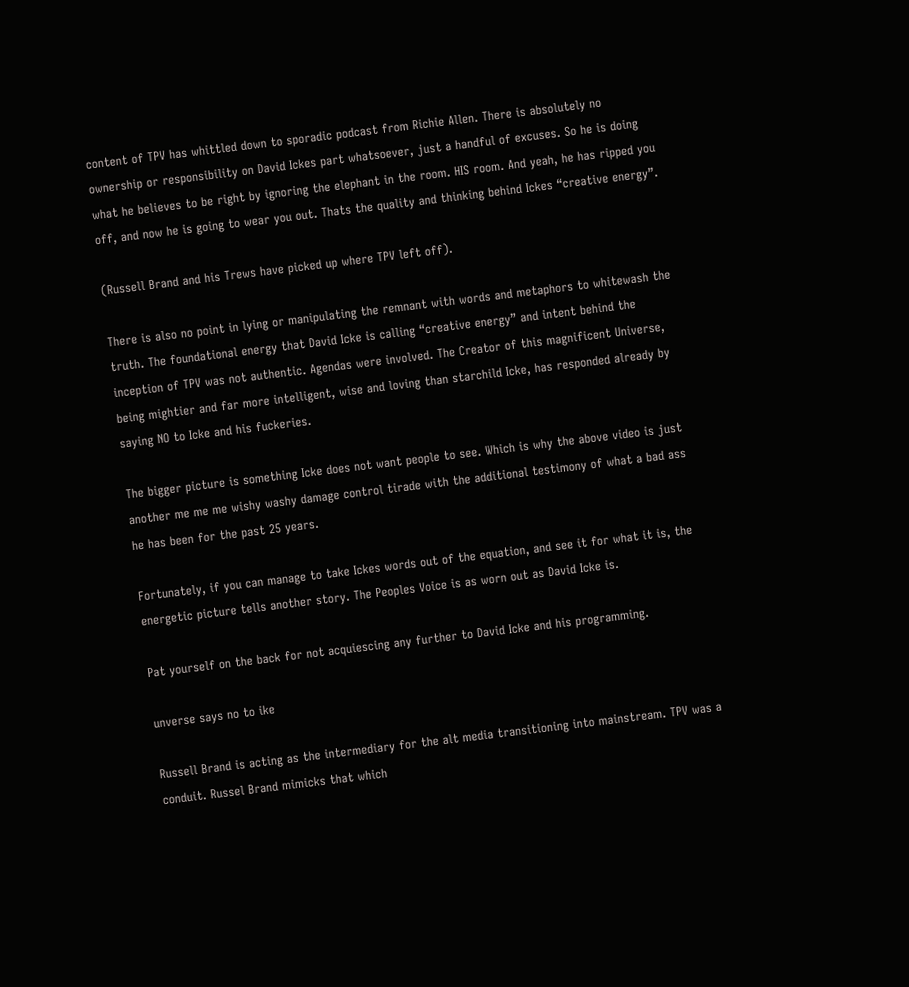content of TPV has whittled down to sporadic podcast from Richie Allen. There is absolutely no ownership or responsibility on David Ickes part whatsoever, just a handful of excuses. So he is doing what he believes to be right by ignoring the elephant in the room. HIS room. And yeah, he has ripped you off, and now he is going to wear you out. Thats the quality and thinking behind Ickes “creative energy”.

(Russell Brand and his Trews have picked up where TPV left off).

There is also no point in lying or manipulating the remnant with words and metaphors to whitewash the truth. The foundational energy that David Icke is calling “creative energy” and intent behind the inception of TPV was not authentic. Agendas were involved. The Creator of this magnificent Universe, being mightier and far more intelligent, wise and loving than starchild Icke, has responded already by saying NO to Icke and his fuckeries.

The bigger picture is something Icke does not want people to see. Which is why the above video is just another me me me wishy washy damage control tirade with the additional testimony of what a bad ass he has been for the past 25 years.

Fortunately, if you can manage to take Ickes words out of the equation, and see it for what it is, the energetic picture tells another story. The Peoples Voice is as worn out as David Icke is.

Pat yourself on the back for not acquiescing any further to David Icke and his programming.

unverse says no to ike

Russell Brand is acting as the intermediary for the alt media transitioning into mainstream. TPV was a conduit. Russel Brand mimicks that which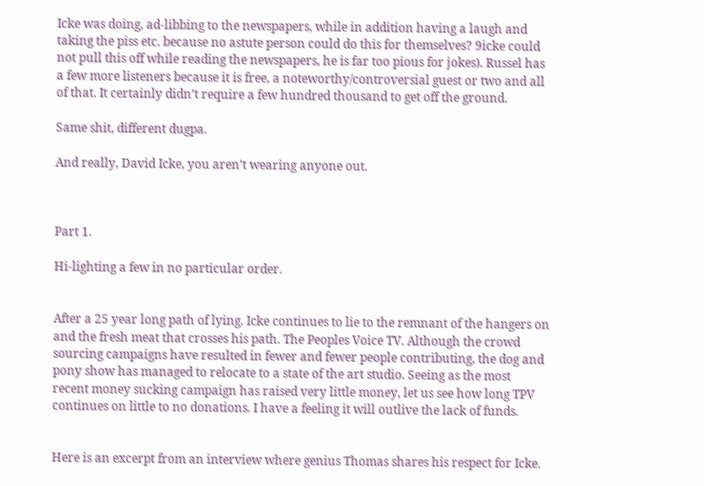Icke was doing, ad-libbing to the newspapers, while in addition having a laugh and taking the piss etc. because no astute person could do this for themselves? 9icke could not pull this off while reading the newspapers, he is far too pious for jokes). Russel has a few more listeners because it is free, a noteworthy/controversial guest or two and all of that. It certainly didn’t require a few hundred thousand to get off the ground.

Same shit, different dugpa.

And really, David Icke, you aren’t wearing anyone out.



Part 1.

Hi-lighting a few in no particular order.


After a 25 year long path of lying. Icke continues to lie to the remnant of the hangers on and the fresh meat that crosses his path. The Peoples Voice TV. Although the crowd sourcing campaigns have resulted in fewer and fewer people contributing, the dog and pony show has managed to relocate to a state of the art studio. Seeing as the most recent money sucking campaign has raised very little money, let us see how long TPV continues on little to no donations. I have a feeling it will outlive the lack of funds.


Here is an excerpt from an interview where genius Thomas shares his respect for Icke.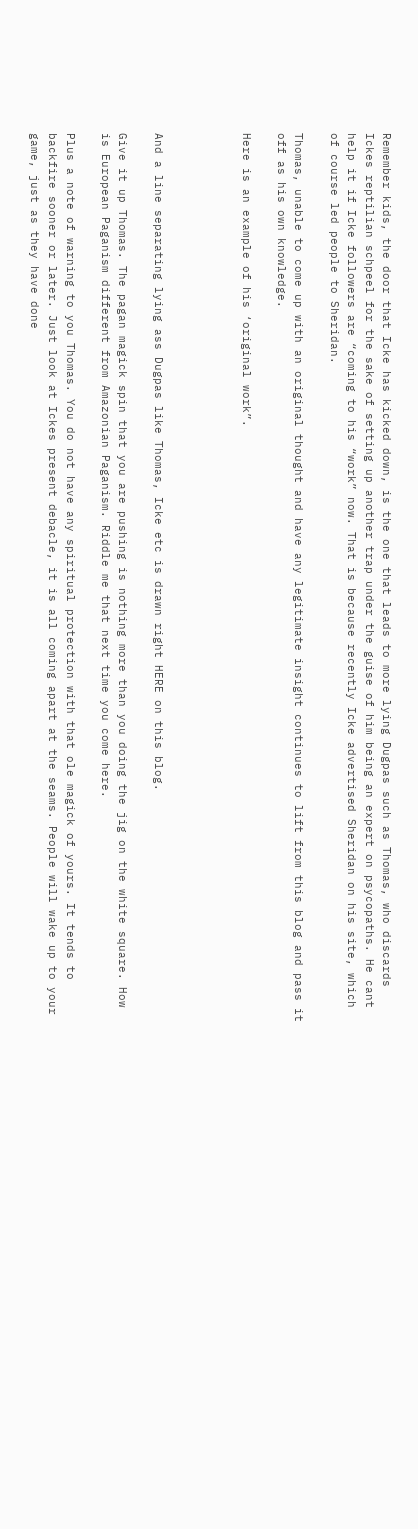Remember kids, the door that Icke has kicked down, is the one that leads to more lying Dugpas such as Thomas, who discards Ickes reptilian schpeel for the sake of setting up another trap under the guise of him being an expert on psycopaths. He cant help it if Icke followers are “coming to his “work” now. That is because recently Icke advertised Sheridan on his site, which of course led people to Sheridan.

Thomas, unable to come up with an original thought and have any legitimate insight continues to lift from this blog and pass it off as his own knowledge.

Here is an example of his ‘original work”.




And a line separating lying ass Dugpas like Thomas, Icke etc is drawn right HERE on this blog.

Give it up Thomas. The pagan magick spin that you are pushing is nothing more than you doing the jig on the white square. How is European Paganism different from Amazonian Paganism. Riddle me that next time you come here.

Plus a note of warning to you Thomas. You do not have any spiritual protection with that ole magick of yours. It tends to backfire sooner or later. Just look at Ickes present debacle, it is all coming apart at the seams. People will wake up to your game, just as they have done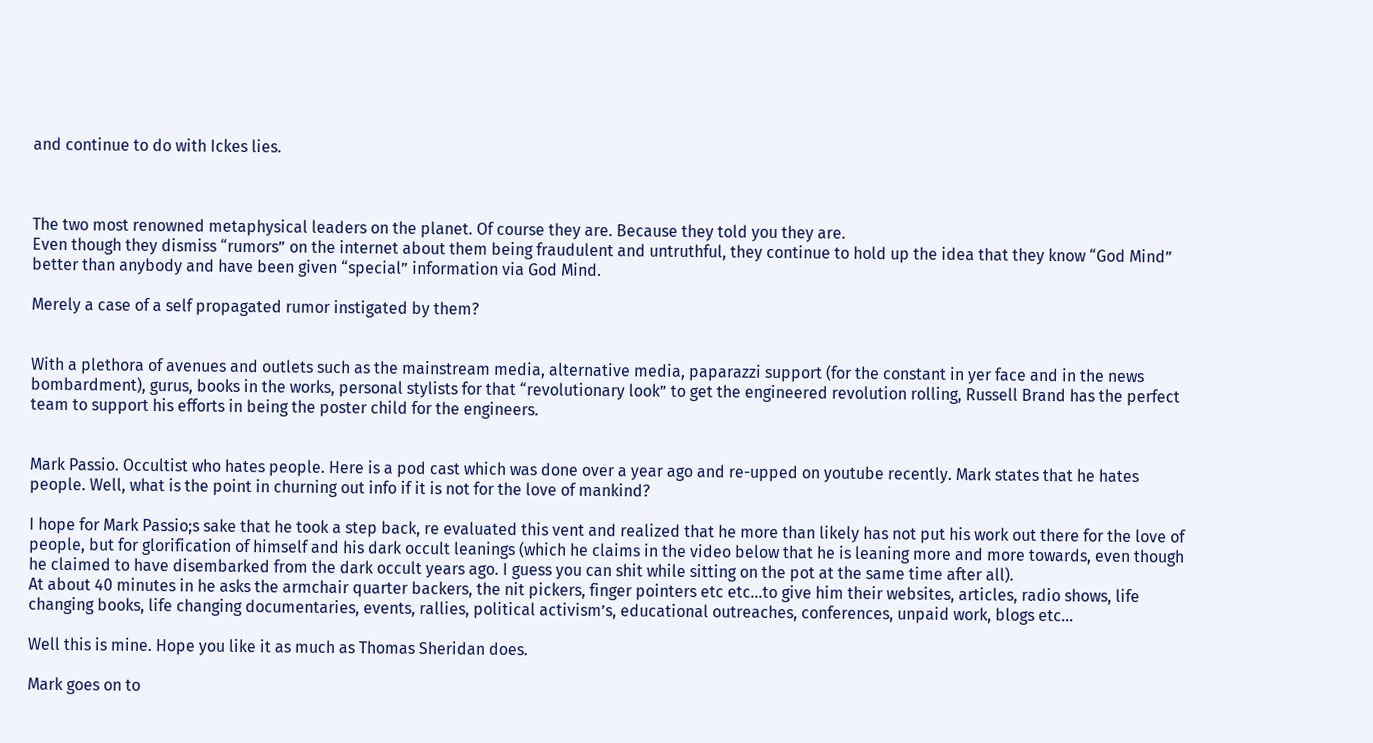and continue to do with Ickes lies.



The two most renowned metaphysical leaders on the planet. Of course they are. Because they told you they are.
Even though they dismiss “rumors” on the internet about them being fraudulent and untruthful, they continue to hold up the idea that they know “God Mind” better than anybody and have been given “special” information via God Mind.

Merely a case of a self propagated rumor instigated by them?


With a plethora of avenues and outlets such as the mainstream media, alternative media, paparazzi support (for the constant in yer face and in the news bombardment), gurus, books in the works, personal stylists for that “revolutionary look” to get the engineered revolution rolling, Russell Brand has the perfect team to support his efforts in being the poster child for the engineers.


Mark Passio. Occultist who hates people. Here is a pod cast which was done over a year ago and re-upped on youtube recently. Mark states that he hates people. Well, what is the point in churning out info if it is not for the love of mankind?

I hope for Mark Passio;s sake that he took a step back, re evaluated this vent and realized that he more than likely has not put his work out there for the love of people, but for glorification of himself and his dark occult leanings (which he claims in the video below that he is leaning more and more towards, even though he claimed to have disembarked from the dark occult years ago. I guess you can shit while sitting on the pot at the same time after all).
At about 40 minutes in he asks the armchair quarter backers, the nit pickers, finger pointers etc etc…to give him their websites, articles, radio shows, life changing books, life changing documentaries, events, rallies, political activism’s, educational outreaches, conferences, unpaid work, blogs etc…

Well this is mine. Hope you like it as much as Thomas Sheridan does.

Mark goes on to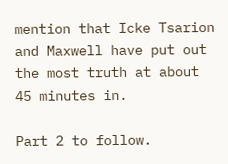mention that Icke Tsarion and Maxwell have put out the most truth at about 45 minutes in.

Part 2 to follow.